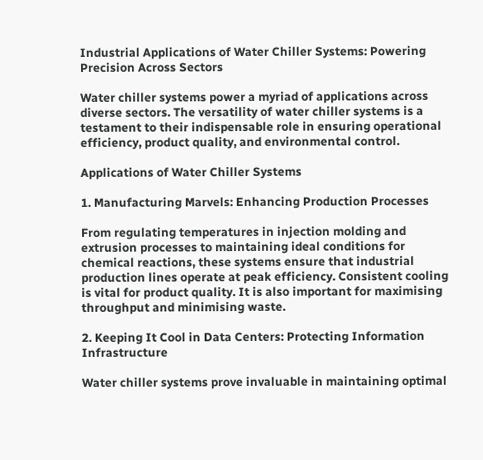Industrial Applications of Water Chiller Systems: Powering Precision Across Sectors

Water chiller systems power a myriad of applications across diverse sectors. The versatility of water chiller systems is a testament to their indispensable role in ensuring operational efficiency, product quality, and environmental control.

Applications of Water Chiller Systems

1. Manufacturing Marvels: Enhancing Production Processes

From regulating temperatures in injection molding and extrusion processes to maintaining ideal conditions for chemical reactions, these systems ensure that industrial production lines operate at peak efficiency. Consistent cooling is vital for product quality. It is also important for maximising throughput and minimising waste.

2. Keeping It Cool in Data Centers: Protecting Information Infrastructure

Water chiller systems prove invaluable in maintaining optimal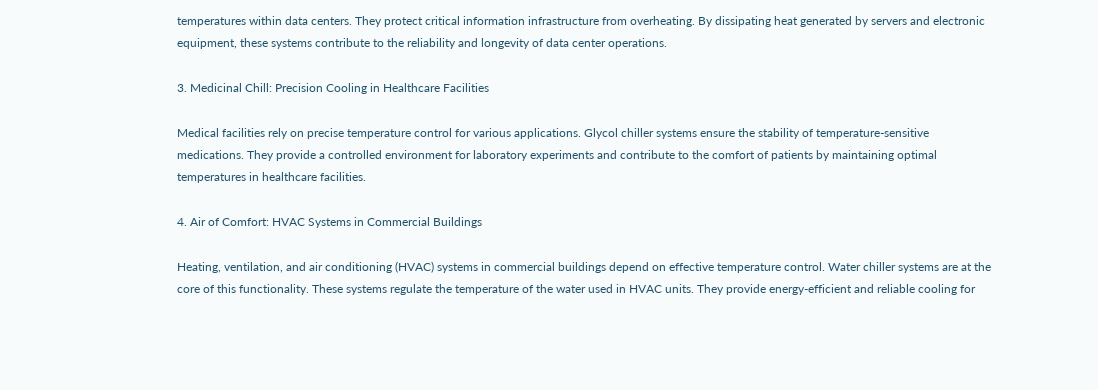temperatures within data centers. They protect critical information infrastructure from overheating. By dissipating heat generated by servers and electronic equipment, these systems contribute to the reliability and longevity of data center operations.

3. Medicinal Chill: Precision Cooling in Healthcare Facilities

Medical facilities rely on precise temperature control for various applications. Glycol chiller systems ensure the stability of temperature-sensitive medications. They provide a controlled environment for laboratory experiments and contribute to the comfort of patients by maintaining optimal temperatures in healthcare facilities.

4. Air of Comfort: HVAC Systems in Commercial Buildings

Heating, ventilation, and air conditioning (HVAC) systems in commercial buildings depend on effective temperature control. Water chiller systems are at the core of this functionality. These systems regulate the temperature of the water used in HVAC units. They provide energy-efficient and reliable cooling for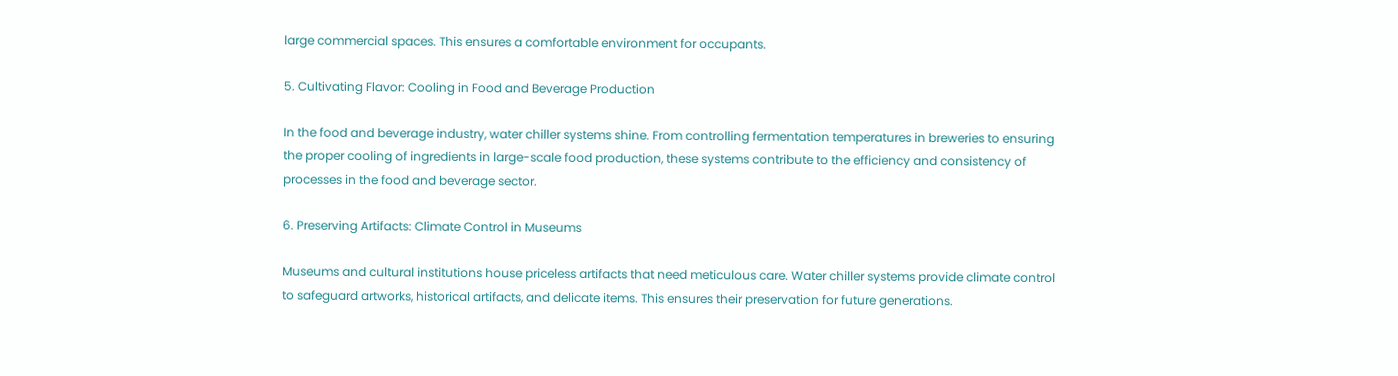large commercial spaces. This ensures a comfortable environment for occupants.

5. Cultivating Flavor: Cooling in Food and Beverage Production

In the food and beverage industry, water chiller systems shine. From controlling fermentation temperatures in breweries to ensuring the proper cooling of ingredients in large-scale food production, these systems contribute to the efficiency and consistency of processes in the food and beverage sector.

6. Preserving Artifacts: Climate Control in Museums

Museums and cultural institutions house priceless artifacts that need meticulous care. Water chiller systems provide climate control to safeguard artworks, historical artifacts, and delicate items. This ensures their preservation for future generations.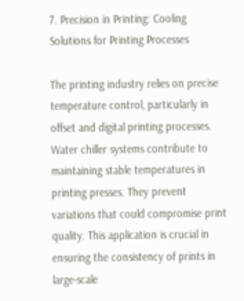7. Precision in Printing: Cooling Solutions for Printing Processes

The printing industry relies on precise temperature control, particularly in offset and digital printing processes. Water chiller systems contribute to maintaining stable temperatures in printing presses. They prevent variations that could compromise print quality. This application is crucial in ensuring the consistency of prints in large-scale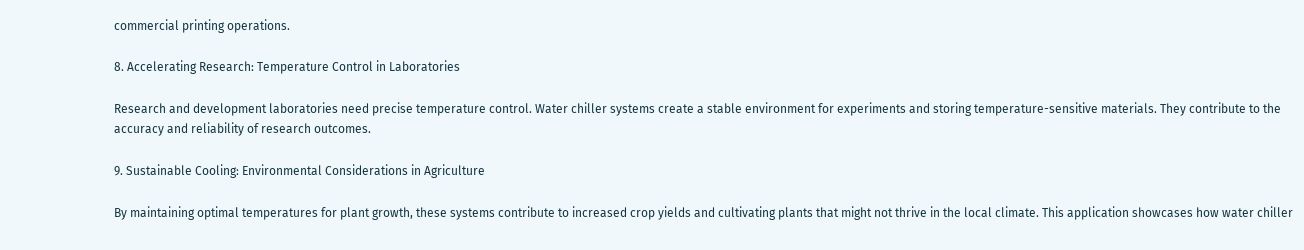commercial printing operations.

8. Accelerating Research: Temperature Control in Laboratories

Research and development laboratories need precise temperature control. Water chiller systems create a stable environment for experiments and storing temperature-sensitive materials. They contribute to the accuracy and reliability of research outcomes.

9. Sustainable Cooling: Environmental Considerations in Agriculture

By maintaining optimal temperatures for plant growth, these systems contribute to increased crop yields and cultivating plants that might not thrive in the local climate. This application showcases how water chiller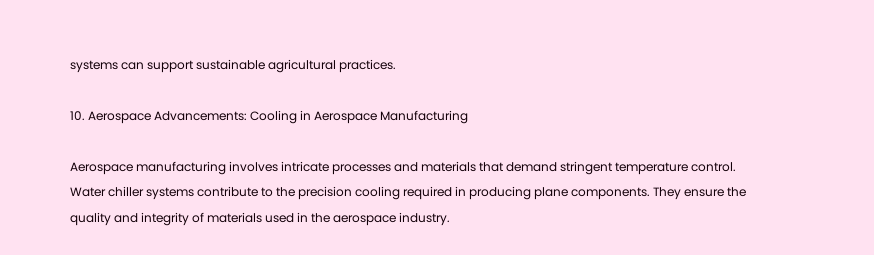systems can support sustainable agricultural practices.

10. Aerospace Advancements: Cooling in Aerospace Manufacturing

Aerospace manufacturing involves intricate processes and materials that demand stringent temperature control. Water chiller systems contribute to the precision cooling required in producing plane components. They ensure the quality and integrity of materials used in the aerospace industry.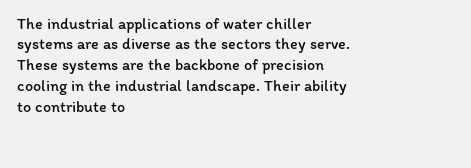The industrial applications of water chiller systems are as diverse as the sectors they serve. These systems are the backbone of precision cooling in the industrial landscape. Their ability to contribute to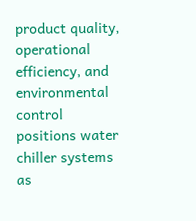product quality, operational efficiency, and environmental control positions water chiller systems as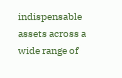indispensable assets across a wide range of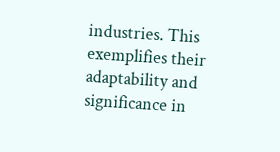industries. This exemplifies their adaptability and significance in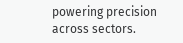powering precision across sectors.